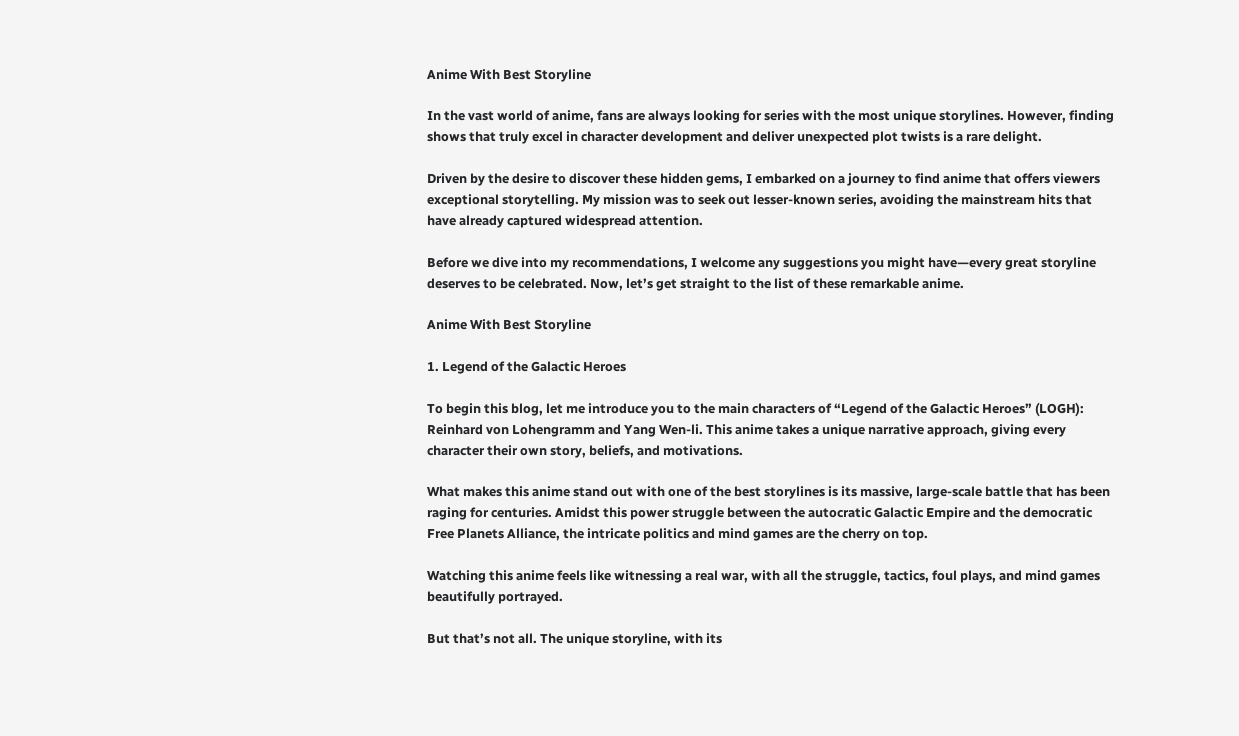Anime With Best Storyline

In the vast world of anime, fans are always looking for series with the most unique storylines. However, finding shows that truly excel in character development and deliver unexpected plot twists is a rare delight.

Driven by the desire to discover these hidden gems, I embarked on a journey to find anime that offers viewers exceptional storytelling. My mission was to seek out lesser-known series, avoiding the mainstream hits that have already captured widespread attention.

Before we dive into my recommendations, I welcome any suggestions you might have—every great storyline deserves to be celebrated. Now, let’s get straight to the list of these remarkable anime.

Anime With Best Storyline

1. Legend of the Galactic Heroes

To begin this blog, let me introduce you to the main characters of “Legend of the Galactic Heroes” (LOGH): Reinhard von Lohengramm and Yang Wen-li. This anime takes a unique narrative approach, giving every character their own story, beliefs, and motivations.

What makes this anime stand out with one of the best storylines is its massive, large-scale battle that has been raging for centuries. Amidst this power struggle between the autocratic Galactic Empire and the democratic Free Planets Alliance, the intricate politics and mind games are the cherry on top.

Watching this anime feels like witnessing a real war, with all the struggle, tactics, foul plays, and mind games beautifully portrayed.

But that’s not all. The unique storyline, with its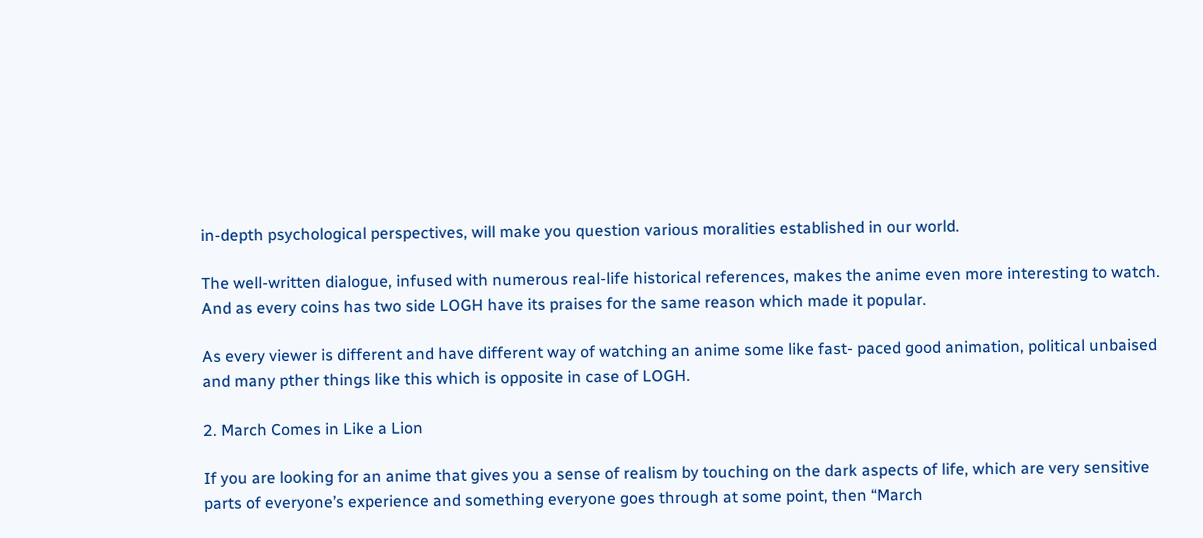in-depth psychological perspectives, will make you question various moralities established in our world.

The well-written dialogue, infused with numerous real-life historical references, makes the anime even more interesting to watch. And as every coins has two side LOGH have its praises for the same reason which made it popular.

As every viewer is different and have different way of watching an anime some like fast- paced good animation, political unbaised and many pther things like this which is opposite in case of LOGH.

2. March Comes in Like a Lion

If you are looking for an anime that gives you a sense of realism by touching on the dark aspects of life, which are very sensitive parts of everyone’s experience and something everyone goes through at some point, then “March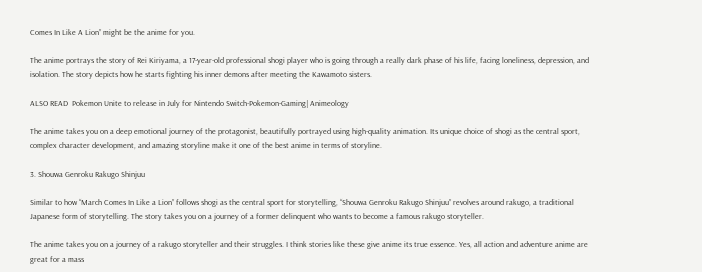Comes In Like A Lion” might be the anime for you.

The anime portrays the story of Rei Kiriyama, a 17-year-old professional shogi player who is going through a really dark phase of his life, facing loneliness, depression, and isolation. The story depicts how he starts fighting his inner demons after meeting the Kawamoto sisters.

ALSO READ  Pokemon Unite to release in July for Nintendo Switch-Pokemon-Gaming| Animeology

The anime takes you on a deep emotional journey of the protagonist, beautifully portrayed using high-quality animation. Its unique choice of shogi as the central sport, complex character development, and amazing storyline make it one of the best anime in terms of storyline.

3. Shouwa Genroku Rakugo Shinjuu

Similar to how “March Comes In Like a Lion” follows shogi as the central sport for storytelling, “Shouwa Genroku Rakugo Shinjuu” revolves around rakugo, a traditional Japanese form of storytelling. The story takes you on a journey of a former delinquent who wants to become a famous rakugo storyteller.

The anime takes you on a journey of a rakugo storyteller and their struggles. I think stories like these give anime its true essence. Yes, all action and adventure anime are great for a mass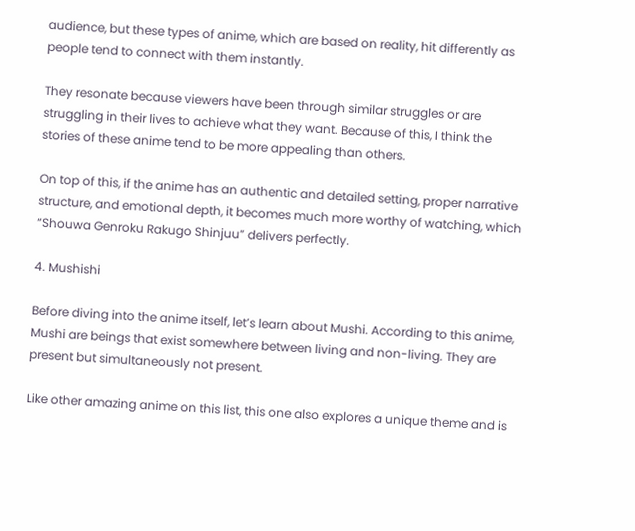audience, but these types of anime, which are based on reality, hit differently as people tend to connect with them instantly.

They resonate because viewers have been through similar struggles or are struggling in their lives to achieve what they want. Because of this, I think the stories of these anime tend to be more appealing than others.

On top of this, if the anime has an authentic and detailed setting, proper narrative structure, and emotional depth, it becomes much more worthy of watching, which “Shouwa Genroku Rakugo Shinjuu” delivers perfectly.

4. Mushishi

Before diving into the anime itself, let’s learn about Mushi. According to this anime, Mushi are beings that exist somewhere between living and non-living. They are present but simultaneously not present.

Like other amazing anime on this list, this one also explores a unique theme and is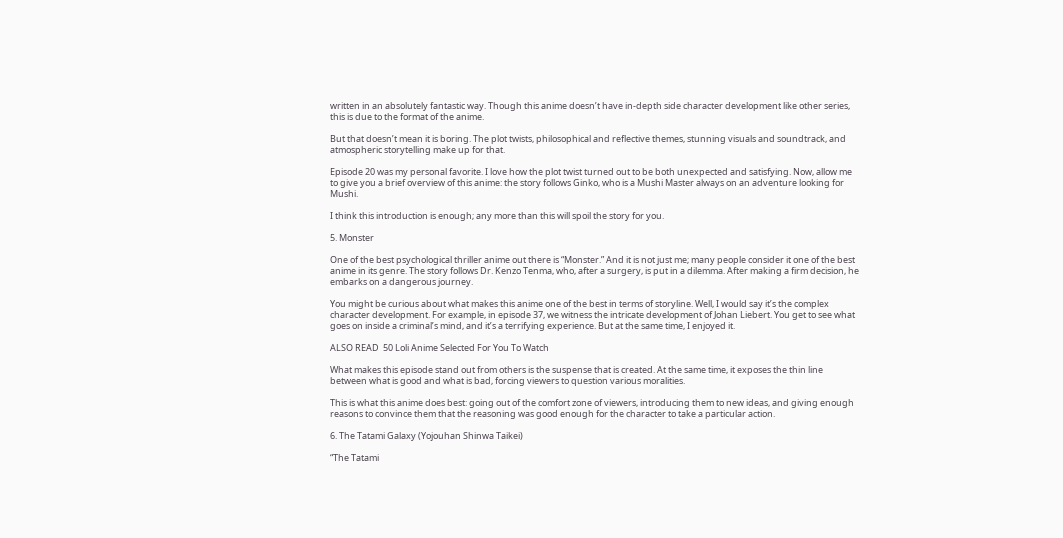written in an absolutely fantastic way. Though this anime doesn’t have in-depth side character development like other series, this is due to the format of the anime.

But that doesn’t mean it is boring. The plot twists, philosophical and reflective themes, stunning visuals and soundtrack, and atmospheric storytelling make up for that.

Episode 20 was my personal favorite. I love how the plot twist turned out to be both unexpected and satisfying. Now, allow me to give you a brief overview of this anime: the story follows Ginko, who is a Mushi Master always on an adventure looking for Mushi.

I think this introduction is enough; any more than this will spoil the story for you.

5. Monster

One of the best psychological thriller anime out there is “Monster.” And it is not just me; many people consider it one of the best anime in its genre. The story follows Dr. Kenzo Tenma, who, after a surgery, is put in a dilemma. After making a firm decision, he embarks on a dangerous journey.

You might be curious about what makes this anime one of the best in terms of storyline. Well, I would say it’s the complex character development. For example, in episode 37, we witness the intricate development of Johan Liebert. You get to see what goes on inside a criminal’s mind, and it’s a terrifying experience. But at the same time, I enjoyed it.

ALSO READ  50 Loli Anime Selected For You To Watch

What makes this episode stand out from others is the suspense that is created. At the same time, it exposes the thin line between what is good and what is bad, forcing viewers to question various moralities.

This is what this anime does best: going out of the comfort zone of viewers, introducing them to new ideas, and giving enough reasons to convince them that the reasoning was good enough for the character to take a particular action.

6. The Tatami Galaxy (Yojouhan Shinwa Taikei)

“The Tatami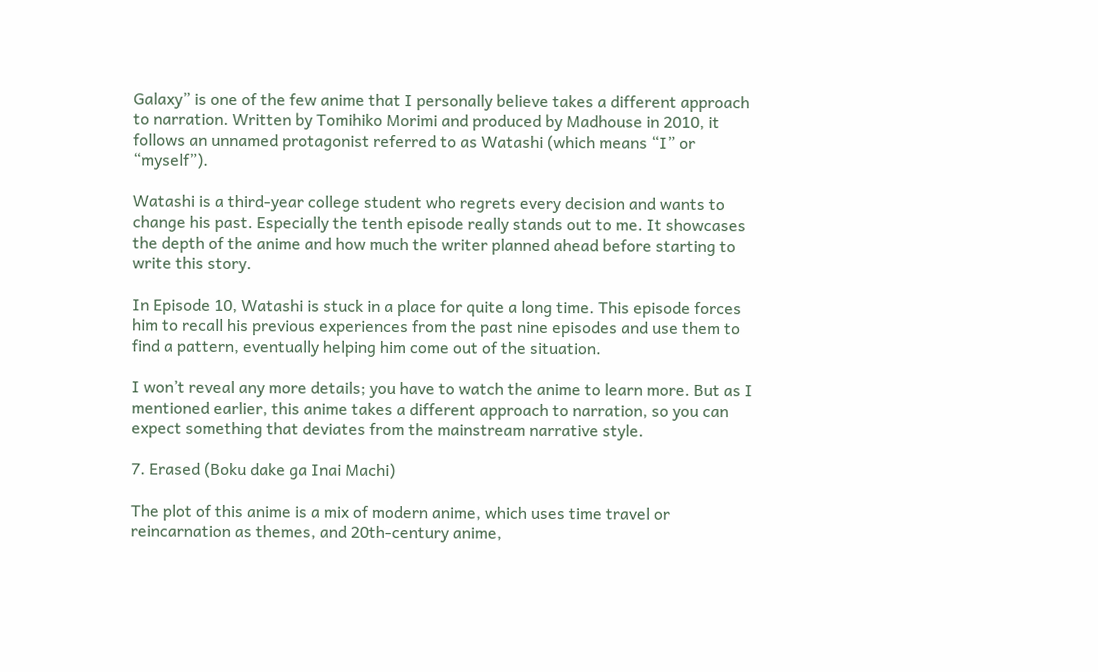Galaxy” is one of the few anime that I personally believe takes a different approach to narration. Written by Tomihiko Morimi and produced by Madhouse in 2010, it follows an unnamed protagonist referred to as Watashi (which means “I” or “myself”).

Watashi is a third-year college student who regrets every decision and wants to change his past. Especially the tenth episode really stands out to me. It showcases the depth of the anime and how much the writer planned ahead before starting to write this story.

In Episode 10, Watashi is stuck in a place for quite a long time. This episode forces him to recall his previous experiences from the past nine episodes and use them to find a pattern, eventually helping him come out of the situation.

I won’t reveal any more details; you have to watch the anime to learn more. But as I mentioned earlier, this anime takes a different approach to narration, so you can expect something that deviates from the mainstream narrative style.

7. Erased (Boku dake ga Inai Machi)

The plot of this anime is a mix of modern anime, which uses time travel or reincarnation as themes, and 20th-century anime,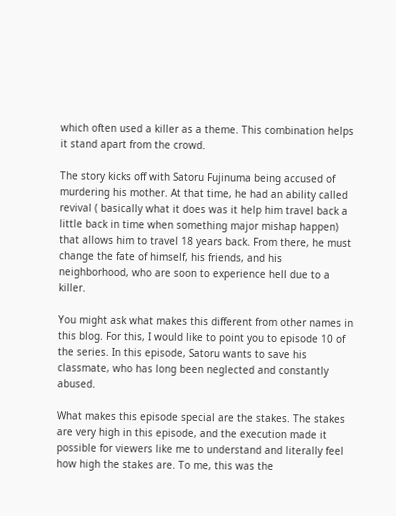which often used a killer as a theme. This combination helps it stand apart from the crowd.

The story kicks off with Satoru Fujinuma being accused of murdering his mother. At that time, he had an ability called revival ( basically what it does was it help him travel back a little back in time when something major mishap happen) that allows him to travel 18 years back. From there, he must change the fate of himself, his friends, and his neighborhood, who are soon to experience hell due to a killer.

You might ask what makes this different from other names in this blog. For this, I would like to point you to episode 10 of the series. In this episode, Satoru wants to save his classmate, who has long been neglected and constantly abused.

What makes this episode special are the stakes. The stakes are very high in this episode, and the execution made it possible for viewers like me to understand and literally feel how high the stakes are. To me, this was the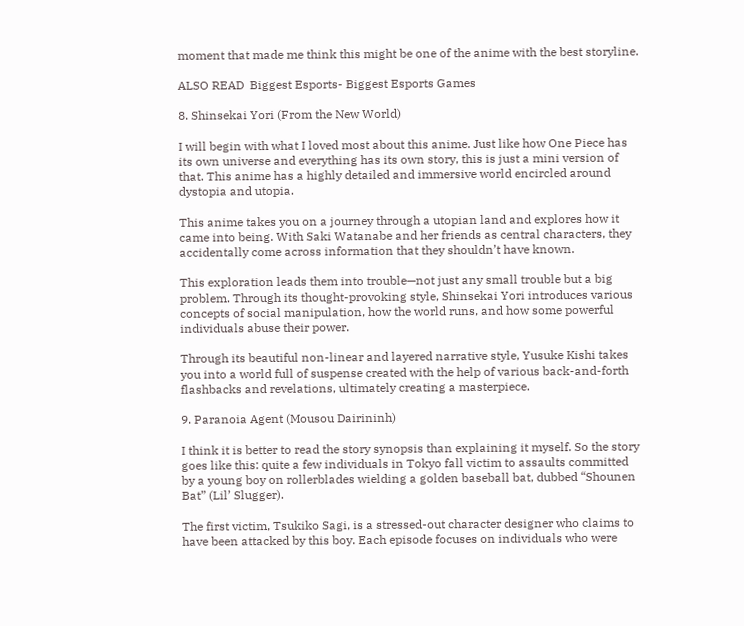moment that made me think this might be one of the anime with the best storyline.

ALSO READ  Biggest Esports- Biggest Esports Games

8. Shinsekai Yori (From the New World)

I will begin with what I loved most about this anime. Just like how One Piece has its own universe and everything has its own story, this is just a mini version of that. This anime has a highly detailed and immersive world encircled around dystopia and utopia.

This anime takes you on a journey through a utopian land and explores how it came into being. With Saki Watanabe and her friends as central characters, they accidentally come across information that they shouldn’t have known.

This exploration leads them into trouble—not just any small trouble but a big problem. Through its thought-provoking style, Shinsekai Yori introduces various concepts of social manipulation, how the world runs, and how some powerful individuals abuse their power.

Through its beautiful non-linear and layered narrative style, Yusuke Kishi takes you into a world full of suspense created with the help of various back-and-forth flashbacks and revelations, ultimately creating a masterpiece.

9. Paranoia Agent (Mousou Dairininh)

I think it is better to read the story synopsis than explaining it myself. So the story goes like this: quite a few individuals in Tokyo fall victim to assaults committed by a young boy on rollerblades wielding a golden baseball bat, dubbed “Shounen Bat” (Lil’ Slugger).

The first victim, Tsukiko Sagi, is a stressed-out character designer who claims to have been attacked by this boy. Each episode focuses on individuals who were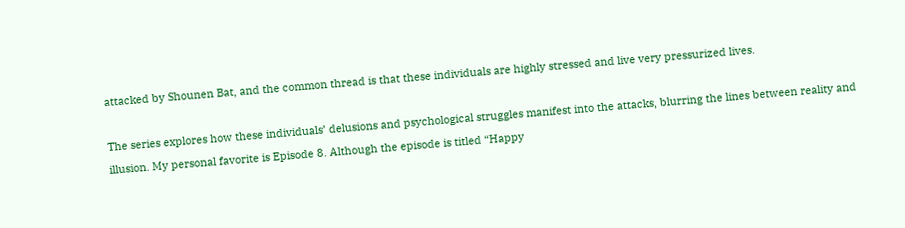attacked by Shounen Bat, and the common thread is that these individuals are highly stressed and live very pressurized lives.

The series explores how these individuals’ delusions and psychological struggles manifest into the attacks, blurring the lines between reality and illusion. My personal favorite is Episode 8. Although the episode is titled “Happy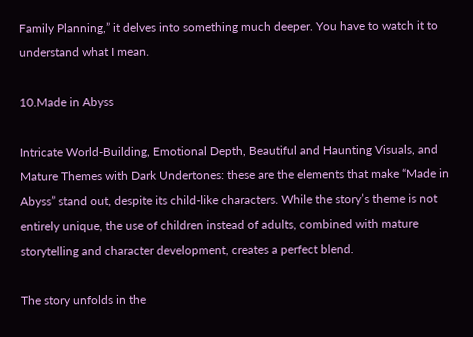Family Planning,” it delves into something much deeper. You have to watch it to understand what I mean.

10.Made in Abyss

Intricate World-Building, Emotional Depth, Beautiful and Haunting Visuals, and Mature Themes with Dark Undertones: these are the elements that make “Made in Abyss” stand out, despite its child-like characters. While the story’s theme is not entirely unique, the use of children instead of adults, combined with mature storytelling and character development, creates a perfect blend.

The story unfolds in the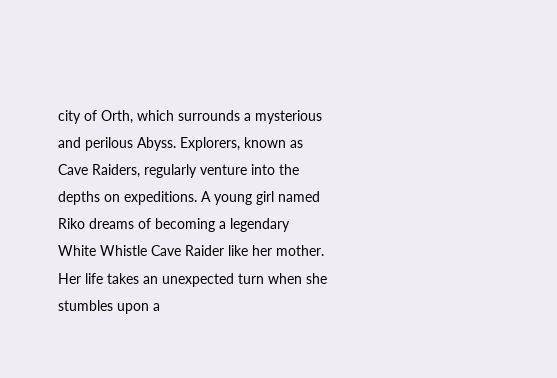city of Orth, which surrounds a mysterious and perilous Abyss. Explorers, known as Cave Raiders, regularly venture into the depths on expeditions. A young girl named Riko dreams of becoming a legendary White Whistle Cave Raider like her mother. Her life takes an unexpected turn when she stumbles upon a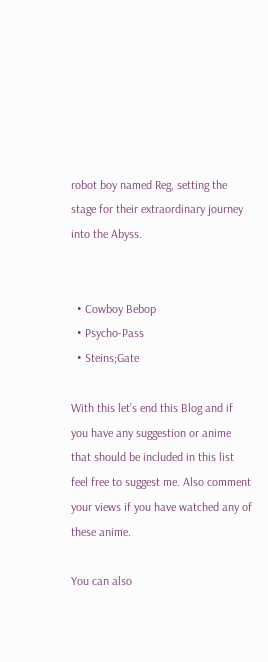robot boy named Reg, setting the stage for their extraordinary journey into the Abyss.


  • Cowboy Bebop
  • Psycho-Pass
  • Steins;Gate

With this let’s end this Blog and if you have any suggestion or anime that should be included in this list feel free to suggest me. Also comment your views if you have watched any of these anime.

You can also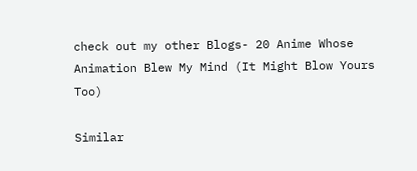check out my other Blogs- 20 Anime Whose Animation Blew My Mind (It Might Blow Yours Too)

Similar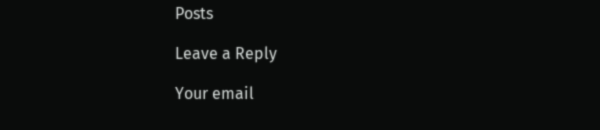Posts

Leave a Reply

Your email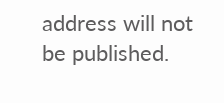address will not be published.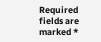Required fields are marked *